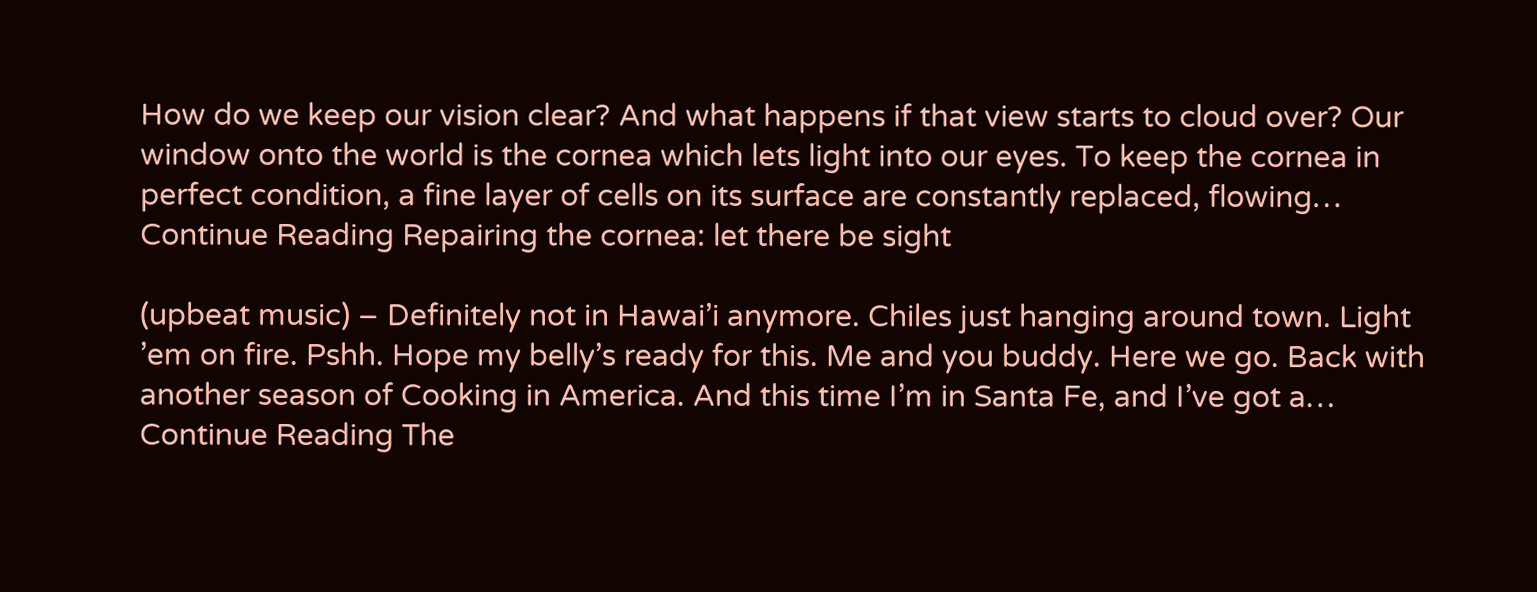How do we keep our vision clear? And what happens if that view starts to cloud over? Our window onto the world is the cornea which lets light into our eyes. To keep the cornea in perfect condition, a fine layer of cells on its surface are constantly replaced, flowing… Continue Reading Repairing the cornea: let there be sight

(upbeat music) – Definitely not in Hawai’i anymore. Chiles just hanging around town. Light ’em on fire. Pshh. Hope my belly’s ready for this. Me and you buddy. Here we go. Back with another season of Cooking in America. And this time I’m in Santa Fe, and I’ve got a… Continue Reading The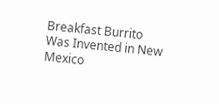Breakfast Burrito Was Invented in New Mexico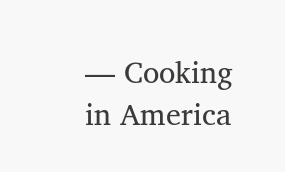— Cooking in America